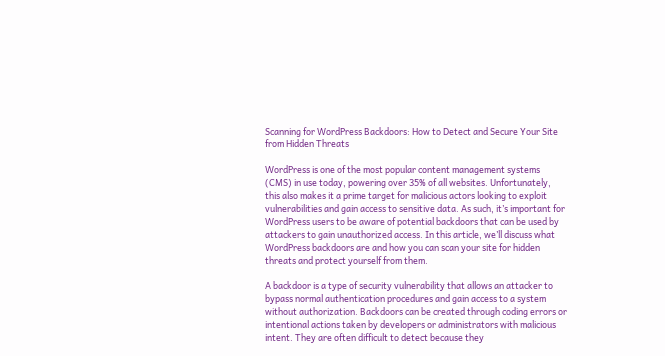Scanning for WordPress Backdoors: How to Detect and Secure Your Site from Hidden Threats

WordPress is one of the most popular content management systems (CMS) in use today, powering over 35% of all websites. Unfortunately, this also makes it a prime target for malicious actors looking to exploit vulnerabilities and gain access to sensitive data. As such, it’s important for WordPress users to be aware of potential backdoors that can be used by attackers to gain unauthorized access. In this article, we’ll discuss what WordPress backdoors are and how you can scan your site for hidden threats and protect yourself from them.

A backdoor is a type of security vulnerability that allows an attacker to bypass normal authentication procedures and gain access to a system without authorization. Backdoors can be created through coding errors or intentional actions taken by developers or administrators with malicious intent. They are often difficult to detect because they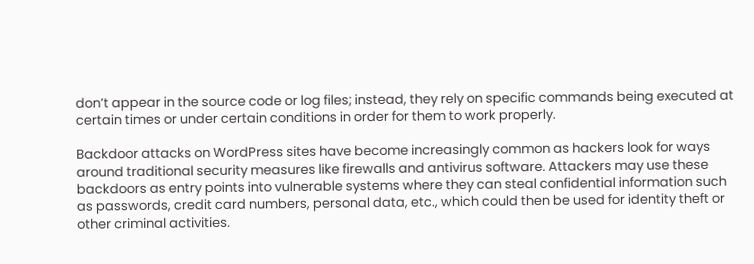don’t appear in the source code or log files; instead, they rely on specific commands being executed at certain times or under certain conditions in order for them to work properly.

Backdoor attacks on WordPress sites have become increasingly common as hackers look for ways around traditional security measures like firewalls and antivirus software. Attackers may use these backdoors as entry points into vulnerable systems where they can steal confidential information such as passwords, credit card numbers, personal data, etc., which could then be used for identity theft or other criminal activities.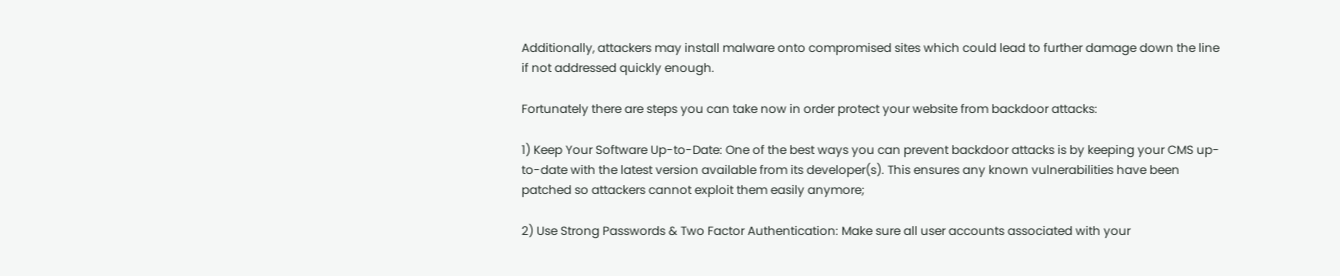Additionally, attackers may install malware onto compromised sites which could lead to further damage down the line if not addressed quickly enough.

Fortunately there are steps you can take now in order protect your website from backdoor attacks:

1) Keep Your Software Up-to-Date: One of the best ways you can prevent backdoor attacks is by keeping your CMS up-to-date with the latest version available from its developer(s). This ensures any known vulnerabilities have been patched so attackers cannot exploit them easily anymore;

2) Use Strong Passwords & Two Factor Authentication: Make sure all user accounts associated with your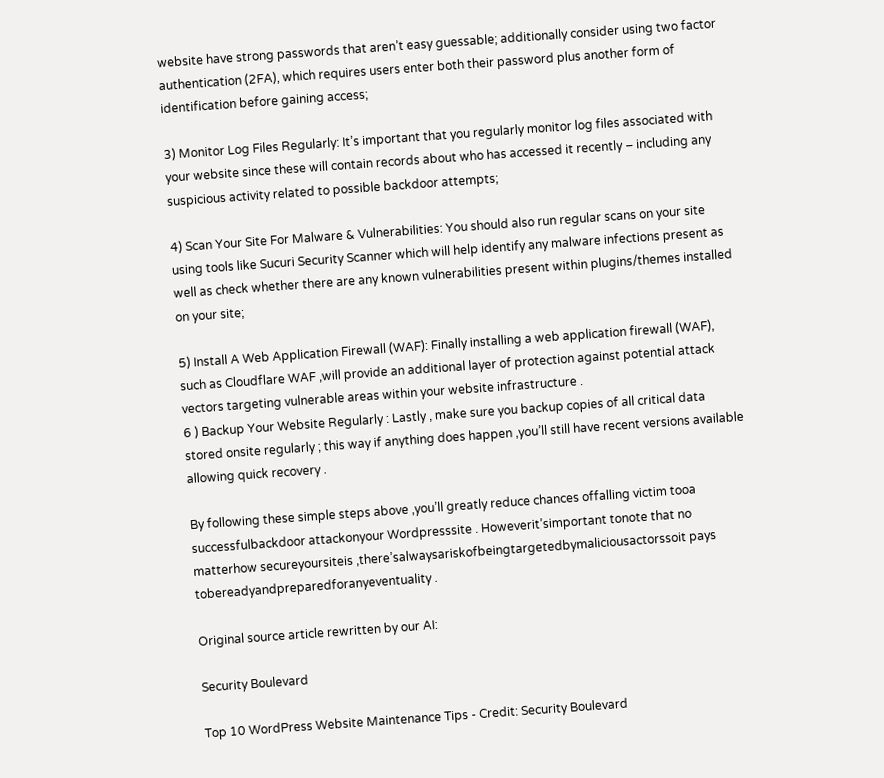website have strong passwords that aren’t easy guessable; additionally consider using two factor authentication (2FA), which requires users enter both their password plus another form of identification before gaining access;

3) Monitor Log Files Regularly: It’s important that you regularly monitor log files associated with your website since these will contain records about who has accessed it recently – including any suspicious activity related to possible backdoor attempts;

4) Scan Your Site For Malware & Vulnerabilities: You should also run regular scans on your site using tools like Sucuri Security Scanner which will help identify any malware infections present as well as check whether there are any known vulnerabilities present within plugins/themes installed on your site;

5) Install A Web Application Firewall (WAF): Finally installing a web application firewall (WAF), such as Cloudflare WAF ,will provide an additional layer of protection against potential attack vectors targeting vulnerable areas within your website infrastructure .
6 ) Backup Your Website Regularly : Lastly , make sure you backup copies of all critical data stored onsite regularly ; this way if anything does happen ,you’ll still have recent versions available allowing quick recovery .

By following these simple steps above ,you’ll greatly reduce chances offalling victim tooa successfulbackdoor attackonyour Wordpresssite . Howeverit’simportant tonote that no matterhow secureyoursiteis ,there’salwaysariskofbeingtargetedbymaliciousactorssoit pays tobereadyandpreparedforanyeventuality .

Original source article rewritten by our AI:

Security Boulevard

Top 10 WordPress Website Maintenance Tips - Credit: Security Boulevard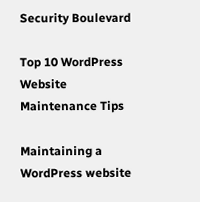Security Boulevard

Top 10 WordPress Website Maintenance Tips

Maintaining a WordPress website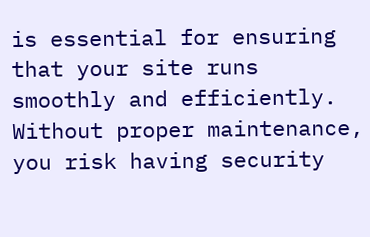is essential for ensuring that your site runs smoothly and efficiently. Without proper maintenance, you risk having security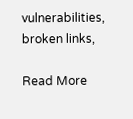vulnerabilities, broken links,

Read More